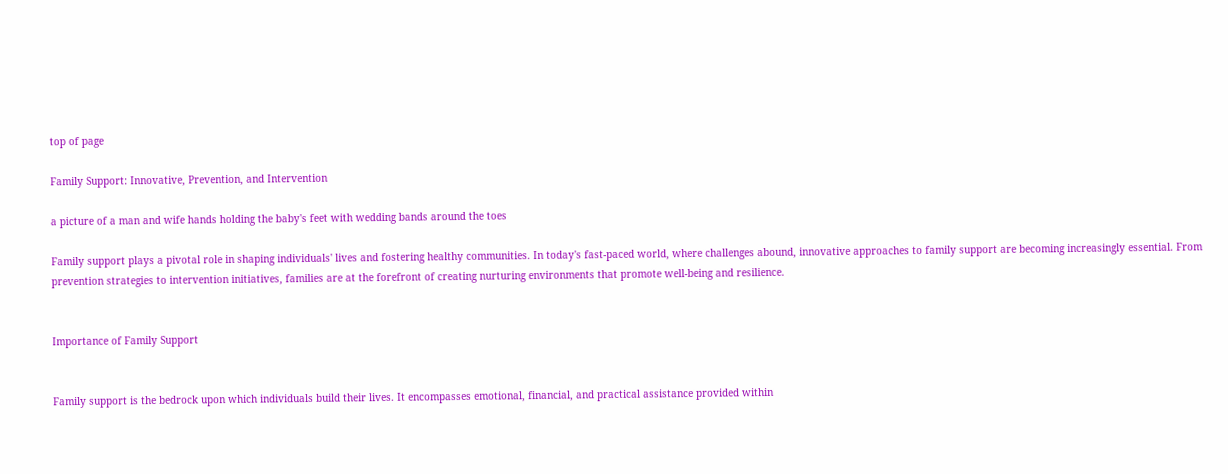top of page

Family Support: Innovative, Prevention, and Intervention

a picture of a man and wife hands holding the baby's feet with wedding bands around the toes

Family support plays a pivotal role in shaping individuals' lives and fostering healthy communities. In today's fast-paced world, where challenges abound, innovative approaches to family support are becoming increasingly essential. From prevention strategies to intervention initiatives, families are at the forefront of creating nurturing environments that promote well-being and resilience.


Importance of Family Support


Family support is the bedrock upon which individuals build their lives. It encompasses emotional, financial, and practical assistance provided within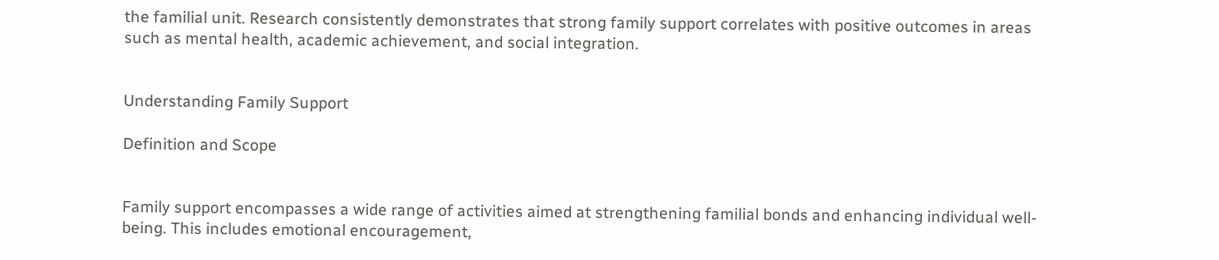the familial unit. Research consistently demonstrates that strong family support correlates with positive outcomes in areas such as mental health, academic achievement, and social integration.


Understanding Family Support

Definition and Scope


Family support encompasses a wide range of activities aimed at strengthening familial bonds and enhancing individual well-being. This includes emotional encouragement,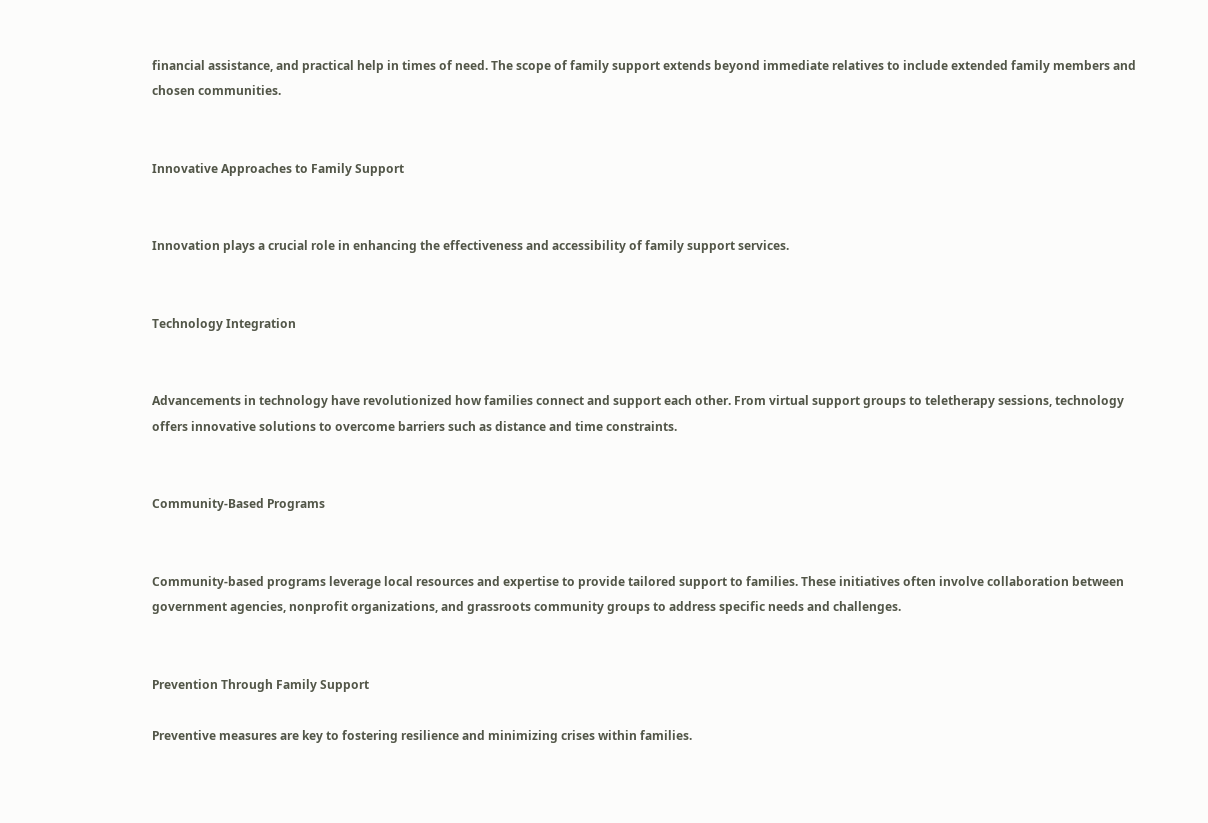financial assistance, and practical help in times of need. The scope of family support extends beyond immediate relatives to include extended family members and chosen communities.


Innovative Approaches to Family Support


Innovation plays a crucial role in enhancing the effectiveness and accessibility of family support services.


Technology Integration


Advancements in technology have revolutionized how families connect and support each other. From virtual support groups to teletherapy sessions, technology offers innovative solutions to overcome barriers such as distance and time constraints.


Community-Based Programs


Community-based programs leverage local resources and expertise to provide tailored support to families. These initiatives often involve collaboration between government agencies, nonprofit organizations, and grassroots community groups to address specific needs and challenges.


Prevention Through Family Support

Preventive measures are key to fostering resilience and minimizing crises within families.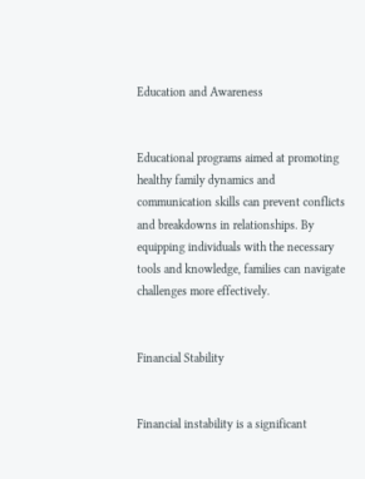Education and Awareness


Educational programs aimed at promoting healthy family dynamics and communication skills can prevent conflicts and breakdowns in relationships. By equipping individuals with the necessary tools and knowledge, families can navigate challenges more effectively.


Financial Stability


Financial instability is a significant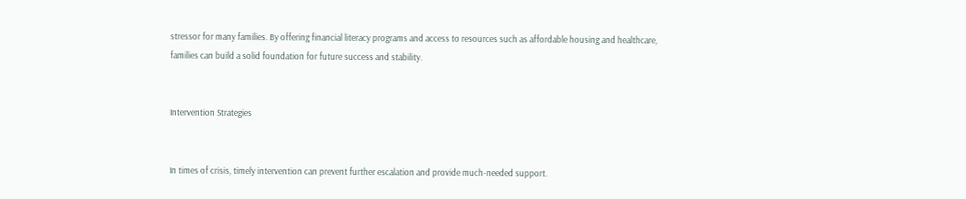stressor for many families. By offering financial literacy programs and access to resources such as affordable housing and healthcare, families can build a solid foundation for future success and stability.


Intervention Strategies


In times of crisis, timely intervention can prevent further escalation and provide much-needed support.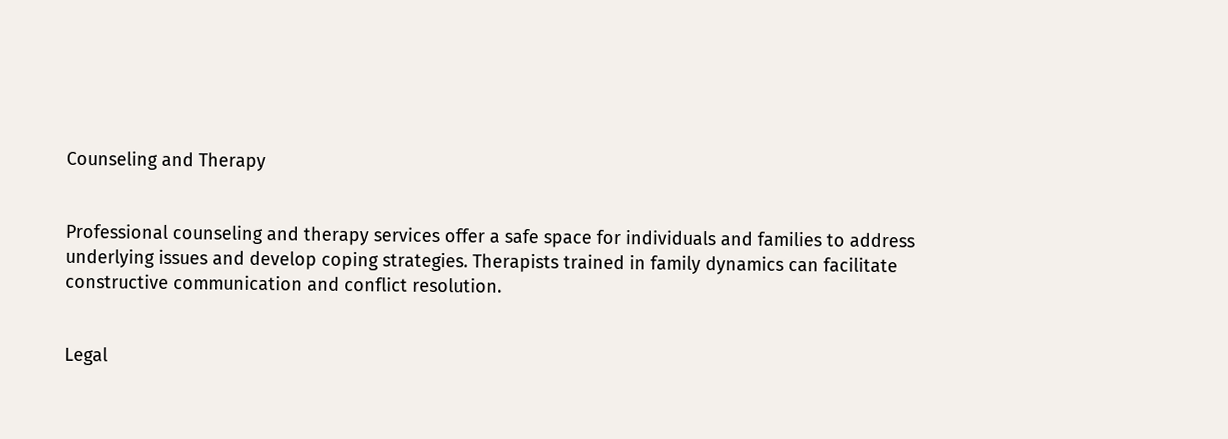Counseling and Therapy


Professional counseling and therapy services offer a safe space for individuals and families to address underlying issues and develop coping strategies. Therapists trained in family dynamics can facilitate constructive communication and conflict resolution.


Legal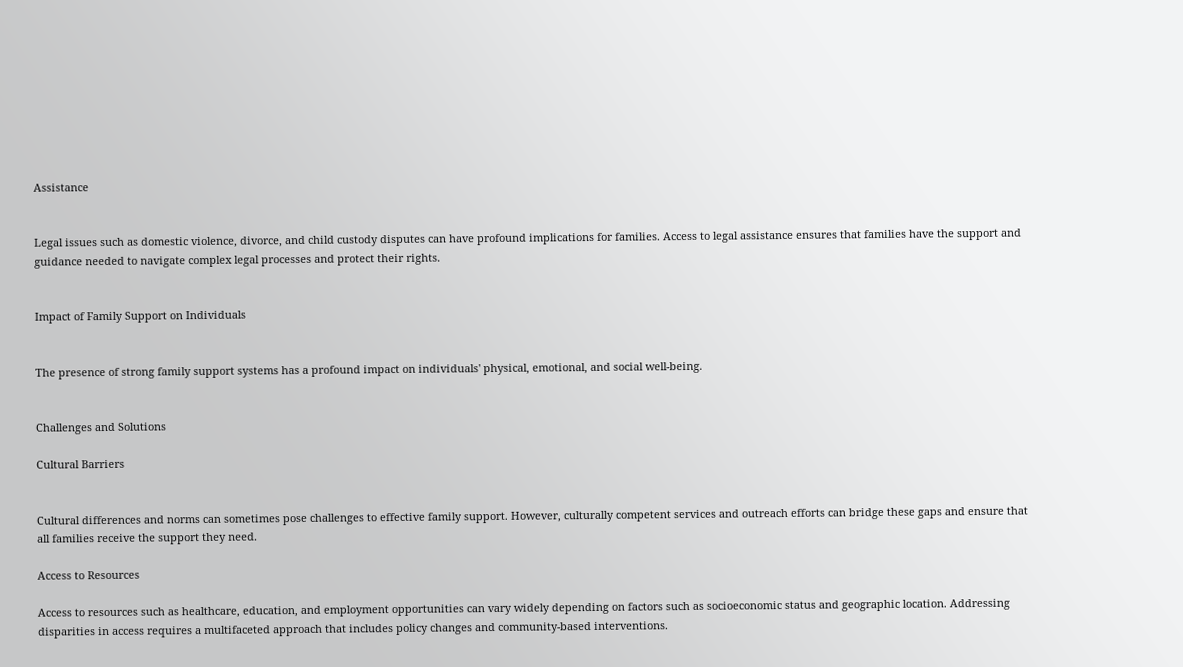Assistance


Legal issues such as domestic violence, divorce, and child custody disputes can have profound implications for families. Access to legal assistance ensures that families have the support and guidance needed to navigate complex legal processes and protect their rights.


Impact of Family Support on Individuals


The presence of strong family support systems has a profound impact on individuals' physical, emotional, and social well-being.


Challenges and Solutions

Cultural Barriers


Cultural differences and norms can sometimes pose challenges to effective family support. However, culturally competent services and outreach efforts can bridge these gaps and ensure that all families receive the support they need.

Access to Resources

Access to resources such as healthcare, education, and employment opportunities can vary widely depending on factors such as socioeconomic status and geographic location. Addressing disparities in access requires a multifaceted approach that includes policy changes and community-based interventions.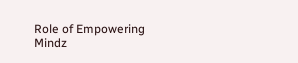Role of Empowering Mindz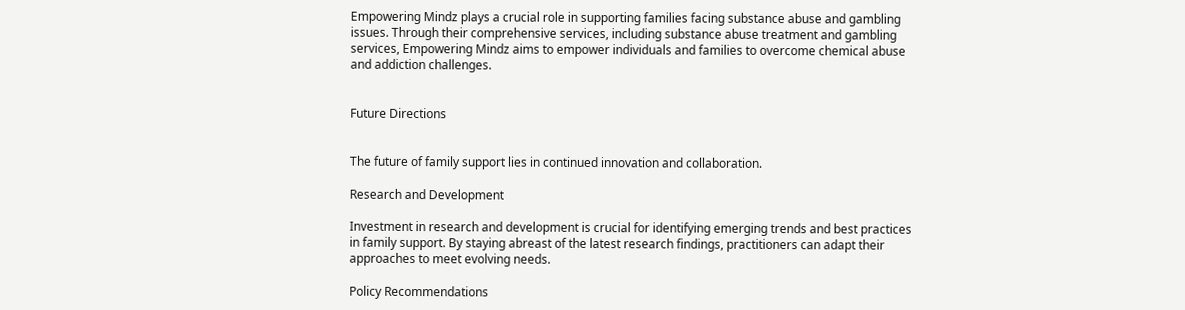Empowering Mindz plays a crucial role in supporting families facing substance abuse and gambling issues. Through their comprehensive services, including substance abuse treatment and gambling services, Empowering Mindz aims to empower individuals and families to overcome chemical abuse and addiction challenges.


Future Directions


The future of family support lies in continued innovation and collaboration.

Research and Development

Investment in research and development is crucial for identifying emerging trends and best practices in family support. By staying abreast of the latest research findings, practitioners can adapt their approaches to meet evolving needs.

Policy Recommendations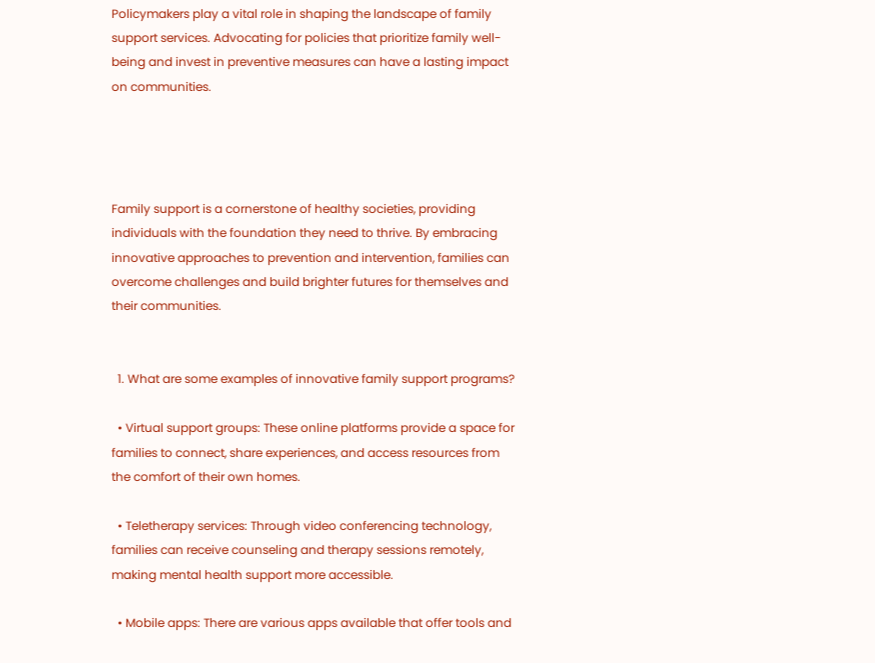Policymakers play a vital role in shaping the landscape of family support services. Advocating for policies that prioritize family well-being and invest in preventive measures can have a lasting impact on communities.




Family support is a cornerstone of healthy societies, providing individuals with the foundation they need to thrive. By embracing innovative approaches to prevention and intervention, families can overcome challenges and build brighter futures for themselves and their communities.


  1. What are some examples of innovative family support programs?

  • Virtual support groups: These online platforms provide a space for families to connect, share experiences, and access resources from the comfort of their own homes.

  • Teletherapy services: Through video conferencing technology, families can receive counseling and therapy sessions remotely, making mental health support more accessible.

  • Mobile apps: There are various apps available that offer tools and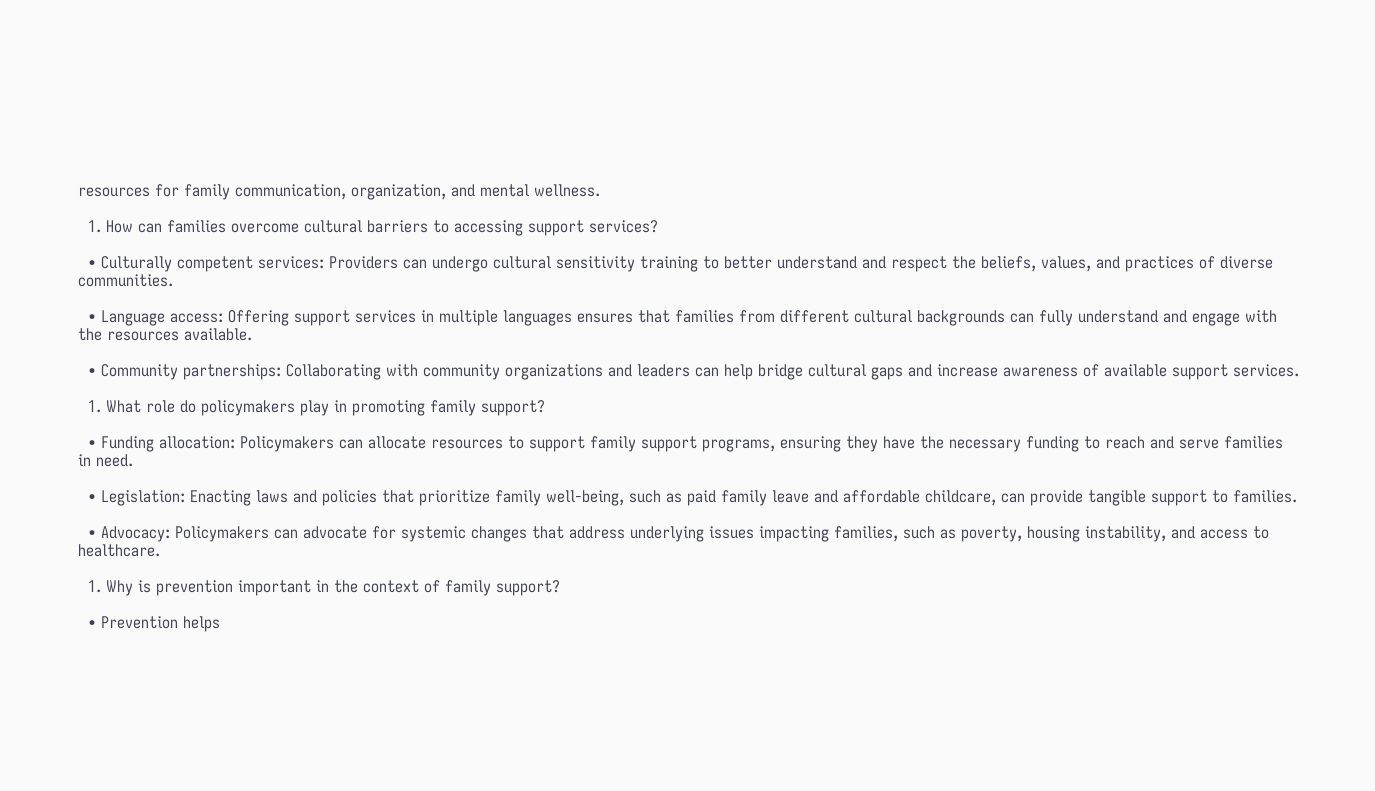resources for family communication, organization, and mental wellness.

  1. How can families overcome cultural barriers to accessing support services?

  • Culturally competent services: Providers can undergo cultural sensitivity training to better understand and respect the beliefs, values, and practices of diverse communities.

  • Language access: Offering support services in multiple languages ensures that families from different cultural backgrounds can fully understand and engage with the resources available.

  • Community partnerships: Collaborating with community organizations and leaders can help bridge cultural gaps and increase awareness of available support services.

  1. What role do policymakers play in promoting family support?

  • Funding allocation: Policymakers can allocate resources to support family support programs, ensuring they have the necessary funding to reach and serve families in need.

  • Legislation: Enacting laws and policies that prioritize family well-being, such as paid family leave and affordable childcare, can provide tangible support to families.

  • Advocacy: Policymakers can advocate for systemic changes that address underlying issues impacting families, such as poverty, housing instability, and access to healthcare.

  1. Why is prevention important in the context of family support?

  • Prevention helps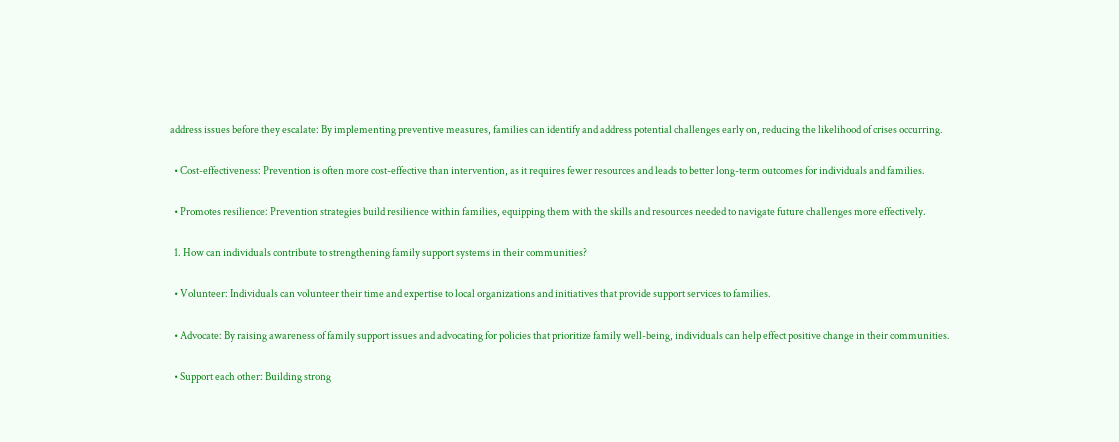address issues before they escalate: By implementing preventive measures, families can identify and address potential challenges early on, reducing the likelihood of crises occurring.

  • Cost-effectiveness: Prevention is often more cost-effective than intervention, as it requires fewer resources and leads to better long-term outcomes for individuals and families.

  • Promotes resilience: Prevention strategies build resilience within families, equipping them with the skills and resources needed to navigate future challenges more effectively.

  1. How can individuals contribute to strengthening family support systems in their communities?

  • Volunteer: Individuals can volunteer their time and expertise to local organizations and initiatives that provide support services to families.

  • Advocate: By raising awareness of family support issues and advocating for policies that prioritize family well-being, individuals can help effect positive change in their communities.

  • Support each other: Building strong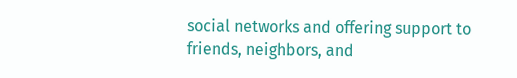social networks and offering support to friends, neighbors, and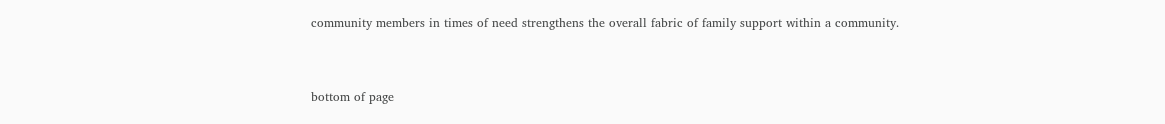community members in times of need strengthens the overall fabric of family support within a community.


bottom of page